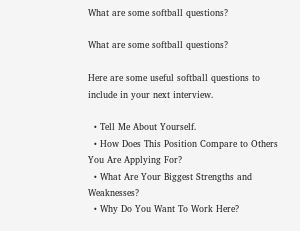What are some softball questions?

What are some softball questions?

Here are some useful softball questions to include in your next interview.

  • Tell Me About Yourself.
  • How Does This Position Compare to Others You Are Applying For?
  • What Are Your Biggest Strengths and Weaknesses?
  • Why Do You Want To Work Here?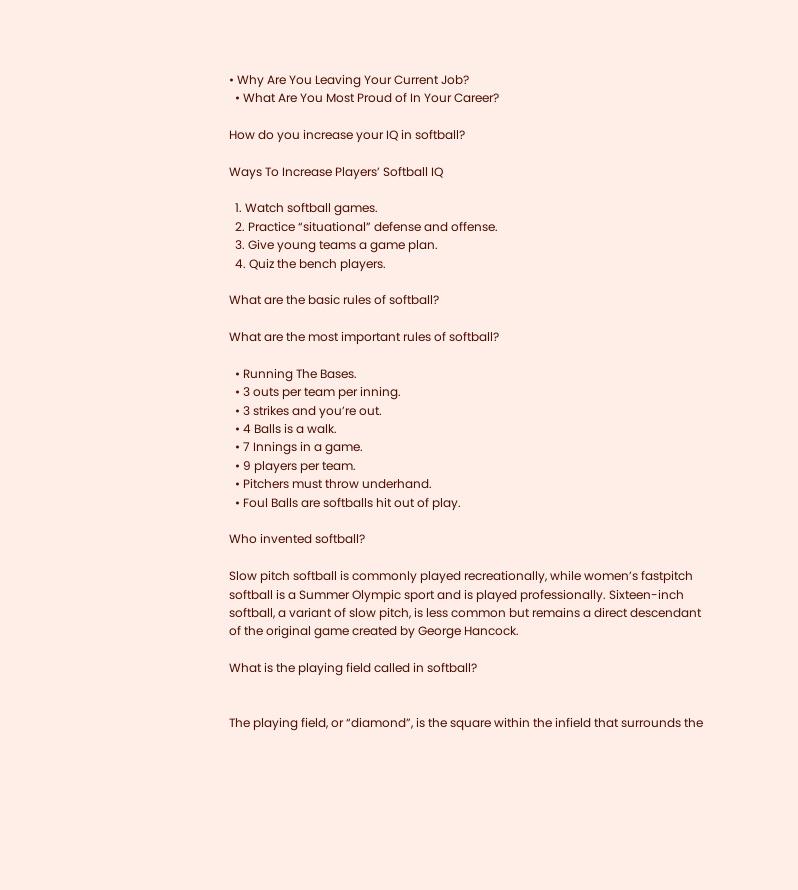• Why Are You Leaving Your Current Job?
  • What Are You Most Proud of In Your Career?

How do you increase your IQ in softball?

Ways To Increase Players’ Softball IQ

  1. Watch softball games.
  2. Practice “situational” defense and offense.
  3. Give young teams a game plan.
  4. Quiz the bench players.

What are the basic rules of softball?

What are the most important rules of softball?

  • Running The Bases.
  • 3 outs per team per inning.
  • 3 strikes and you’re out.
  • 4 Balls is a walk.
  • 7 Innings in a game.
  • 9 players per team.
  • Pitchers must throw underhand.
  • Foul Balls are softballs hit out of play.

Who invented softball?

Slow pitch softball is commonly played recreationally, while women’s fastpitch softball is a Summer Olympic sport and is played professionally. Sixteen-inch softball, a variant of slow pitch, is less common but remains a direct descendant of the original game created by George Hancock.

What is the playing field called in softball?


The playing field, or “diamond”, is the square within the infield that surrounds the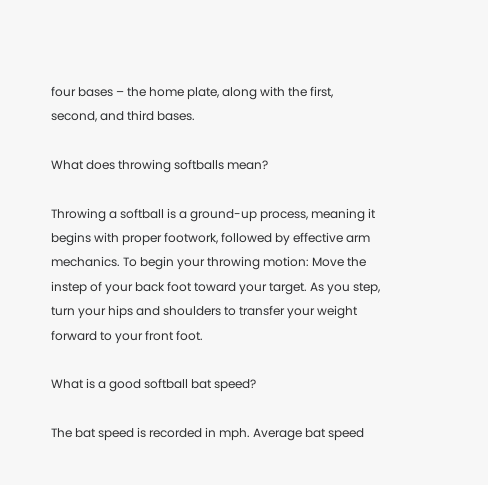four bases – the home plate, along with the first, second, and third bases.

What does throwing softballs mean?

Throwing a softball is a ground-up process, meaning it begins with proper footwork, followed by effective arm mechanics. To begin your throwing motion: Move the instep of your back foot toward your target. As you step, turn your hips and shoulders to transfer your weight forward to your front foot.

What is a good softball bat speed?

The bat speed is recorded in mph. Average bat speed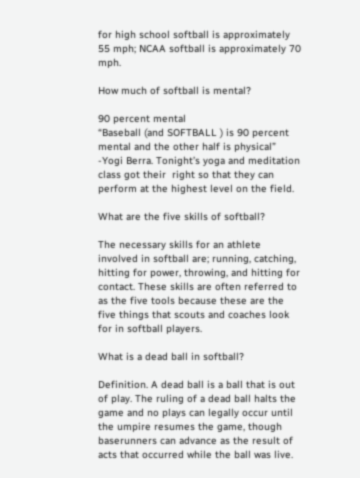for high school softball is approximately 55 mph; NCAA softball is approximately 70 mph.

How much of softball is mental?

90 percent mental
“Baseball (and SOFTBALL ) is 90 percent mental and the other half is physical” -Yogi Berra. Tonight’s yoga and meditation class got their  right so that they can perform at the highest level on the field.

What are the five skills of softball?

The necessary skills for an athlete involved in softball are; running, catching, hitting for power, throwing, and hitting for contact. These skills are often referred to as the five tools because these are the five things that scouts and coaches look for in softball players.

What is a dead ball in softball?

Definition. A dead ball is a ball that is out of play. The ruling of a dead ball halts the game and no plays can legally occur until the umpire resumes the game, though baserunners can advance as the result of acts that occurred while the ball was live.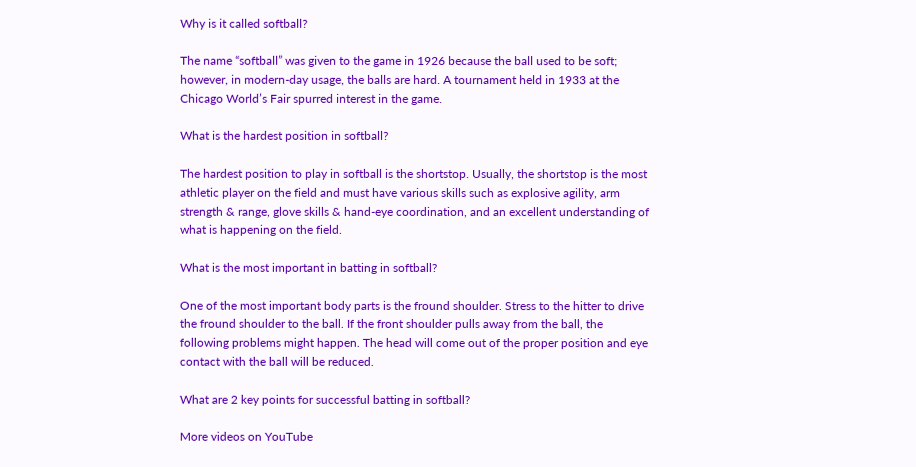Why is it called softball?

The name “softball” was given to the game in 1926 because the ball used to be soft; however, in modern-day usage, the balls are hard. A tournament held in 1933 at the Chicago World’s Fair spurred interest in the game.

What is the hardest position in softball?

The hardest position to play in softball is the shortstop. Usually, the shortstop is the most athletic player on the field and must have various skills such as explosive agility, arm strength & range, glove skills & hand-eye coordination, and an excellent understanding of what is happening on the field.

What is the most important in batting in softball?

One of the most important body parts is the fround shoulder. Stress to the hitter to drive the fround shoulder to the ball. If the front shoulder pulls away from the ball, the following problems might happen. The head will come out of the proper position and eye contact with the ball will be reduced.

What are 2 key points for successful batting in softball?

More videos on YouTube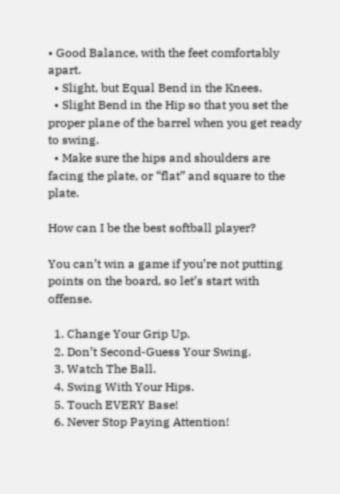• Good Balance, with the feet comfortably apart.
  • Slight, but Equal Bend in the Knees.
  • Slight Bend in the Hip so that you set the proper plane of the barrel when you get ready to swing.
  • Make sure the hips and shoulders are facing the plate, or “flat” and square to the plate.

How can I be the best softball player?

You can’t win a game if you’re not putting points on the board, so let’s start with offense.

  1. Change Your Grip Up.
  2. Don’t Second-Guess Your Swing.
  3. Watch The Ball.
  4. Swing With Your Hips.
  5. Touch EVERY Base!
  6. Never Stop Paying Attention!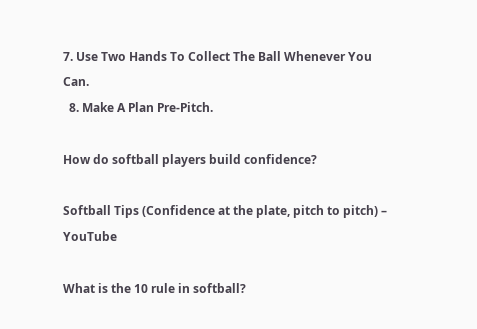7. Use Two Hands To Collect The Ball Whenever You Can.
  8. Make A Plan Pre-Pitch.

How do softball players build confidence?

Softball Tips (Confidence at the plate, pitch to pitch) – YouTube

What is the 10 rule in softball?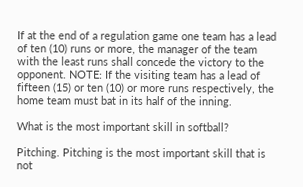If at the end of a regulation game one team has a lead of ten (10) runs or more, the manager of the team with the least runs shall concede the victory to the opponent. NOTE: If the visiting team has a lead of fifteen (15) or ten (10) or more runs respectively, the home team must bat in its half of the inning.

What is the most important skill in softball?

Pitching. Pitching is the most important skill that is not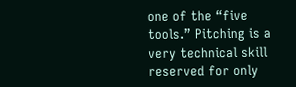one of the “five tools.” Pitching is a very technical skill reserved for only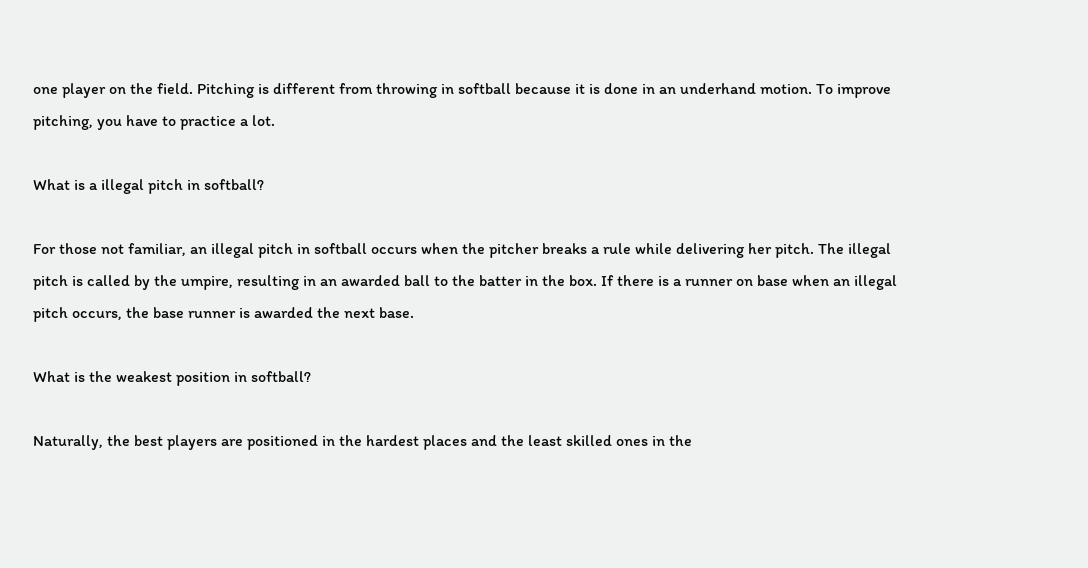one player on the field. Pitching is different from throwing in softball because it is done in an underhand motion. To improve pitching, you have to practice a lot.

What is a illegal pitch in softball?

For those not familiar, an illegal pitch in softball occurs when the pitcher breaks a rule while delivering her pitch. The illegal pitch is called by the umpire, resulting in an awarded ball to the batter in the box. If there is a runner on base when an illegal pitch occurs, the base runner is awarded the next base.

What is the weakest position in softball?

Naturally, the best players are positioned in the hardest places and the least skilled ones in the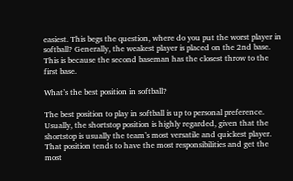easiest. This begs the question, where do you put the worst player in softball? Generally, the weakest player is placed on the 2nd base. This is because the second baseman has the closest throw to the first base.

What’s the best position in softball?

The best position to play in softball is up to personal preference. Usually, the shortstop position is highly regarded, given that the shortstop is usually the team’s most versatile and quickest player. That position tends to have the most responsibilities and get the most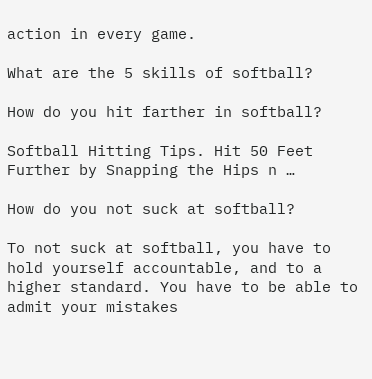action in every game.

What are the 5 skills of softball?

How do you hit farther in softball?

Softball Hitting Tips. Hit 50 Feet Further by Snapping the Hips n …

How do you not suck at softball?

To not suck at softball, you have to hold yourself accountable, and to a higher standard. You have to be able to admit your mistakes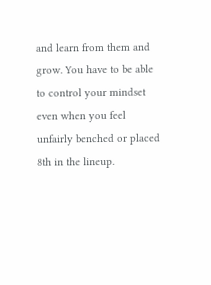and learn from them and grow. You have to be able to control your mindset even when you feel unfairly benched or placed 8th in the lineup.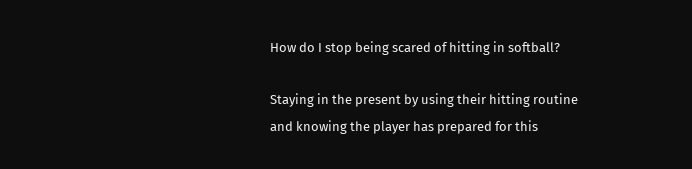How do I stop being scared of hitting in softball?

Staying in the present by using their hitting routine and knowing the player has prepared for this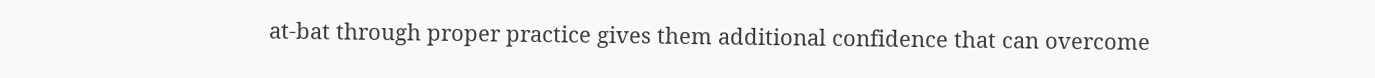at-bat through proper practice gives them additional confidence that can overcome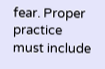fear. Proper practice must include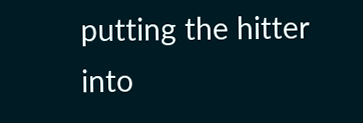putting the hitter into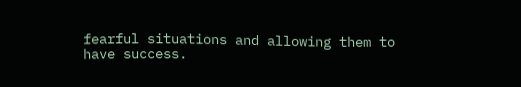fearful situations and allowing them to have success.